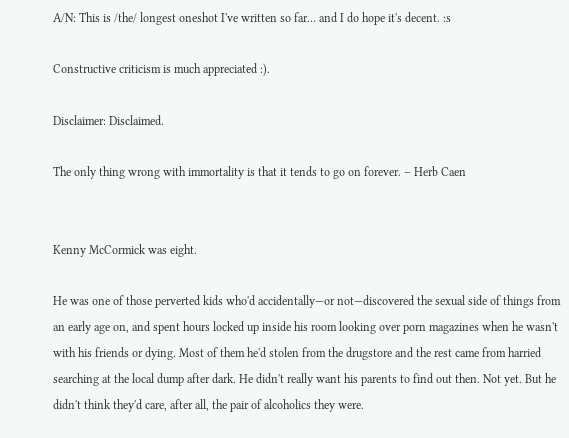A/N: This is /the/ longest oneshot I've written so far… and I do hope it's decent. :s

Constructive criticism is much appreciated :).

Disclaimer: Disclaimed.

The only thing wrong with immortality is that it tends to go on forever. – Herb Caen


Kenny McCormick was eight.

He was one of those perverted kids who'd accidentally—or not—discovered the sexual side of things from an early age on, and spent hours locked up inside his room looking over porn magazines when he wasn't with his friends or dying. Most of them he'd stolen from the drugstore and the rest came from harried searching at the local dump after dark. He didn't really want his parents to find out then. Not yet. But he didn't think they'd care, after all, the pair of alcoholics they were.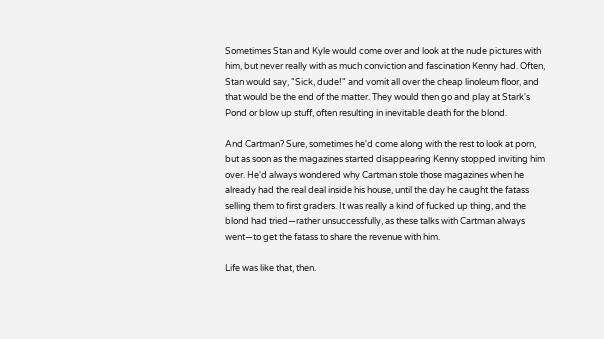Sometimes Stan and Kyle would come over and look at the nude pictures with him, but never really with as much conviction and fascination Kenny had. Often, Stan would say, "Sick, dude!" and vomit all over the cheap linoleum floor, and that would be the end of the matter. They would then go and play at Stark's Pond or blow up stuff, often resulting in inevitable death for the blond.

And Cartman? Sure, sometimes he'd come along with the rest to look at porn, but as soon as the magazines started disappearing Kenny stopped inviting him over. He'd always wondered why Cartman stole those magazines when he already had the real deal inside his house, until the day he caught the fatass selling them to first graders. It was really a kind of fucked up thing, and the blond had tried—rather unsuccessfully, as these talks with Cartman always went—to get the fatass to share the revenue with him.

Life was like that, then.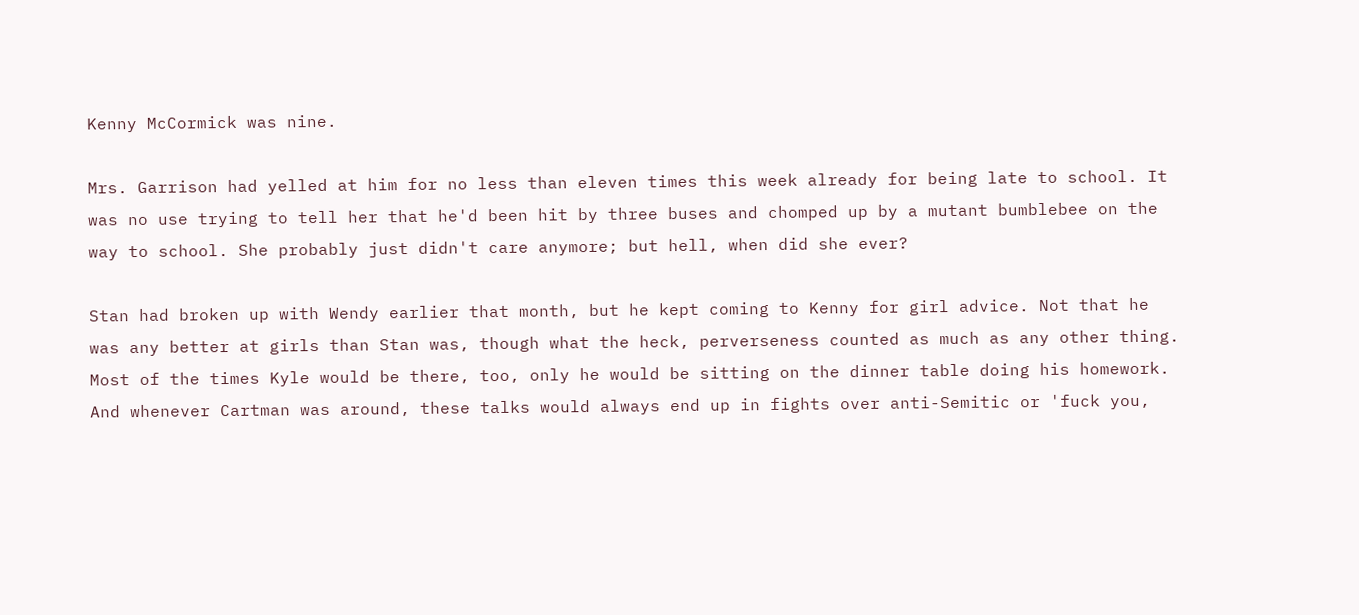Kenny McCormick was nine.

Mrs. Garrison had yelled at him for no less than eleven times this week already for being late to school. It was no use trying to tell her that he'd been hit by three buses and chomped up by a mutant bumblebee on the way to school. She probably just didn't care anymore; but hell, when did she ever?

Stan had broken up with Wendy earlier that month, but he kept coming to Kenny for girl advice. Not that he was any better at girls than Stan was, though what the heck, perverseness counted as much as any other thing. Most of the times Kyle would be there, too, only he would be sitting on the dinner table doing his homework. And whenever Cartman was around, these talks would always end up in fights over anti-Semitic or 'fuck you,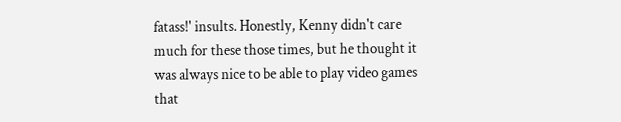fatass!' insults. Honestly, Kenny didn't care much for these those times, but he thought it was always nice to be able to play video games that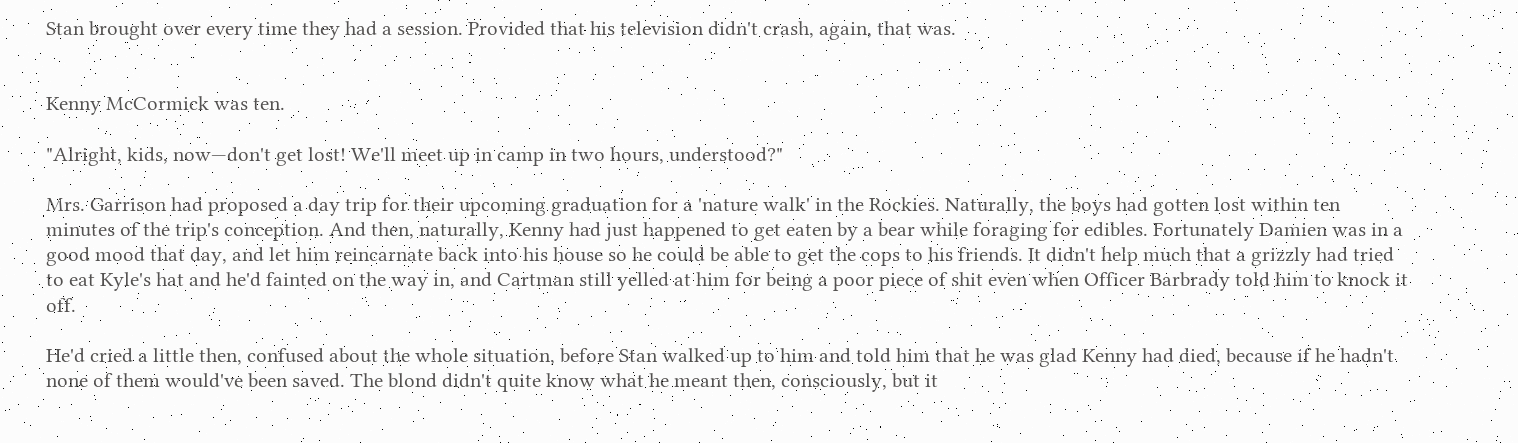Stan brought over every time they had a session. Provided that his television didn't crash, again, that was.


Kenny McCormick was ten.

"Alright, kids, now—don't get lost! We'll meet up in camp in two hours, understood?"

Mrs. Garrison had proposed a day trip for their upcoming graduation for a 'nature walk' in the Rockies. Naturally, the boys had gotten lost within ten minutes of the trip's conception. And then, naturally, Kenny had just happened to get eaten by a bear while foraging for edibles. Fortunately Damien was in a good mood that day, and let him reincarnate back into his house so he could be able to get the cops to his friends. It didn't help much that a grizzly had tried to eat Kyle's hat and he'd fainted on the way in, and Cartman still yelled at him for being a poor piece of shit even when Officer Barbrady told him to knock it off.

He'd cried a little then, confused about the whole situation, before Stan walked up to him and told him that he was glad Kenny had died, because if he hadn't none of them would've been saved. The blond didn't quite know what he meant then, consciously, but it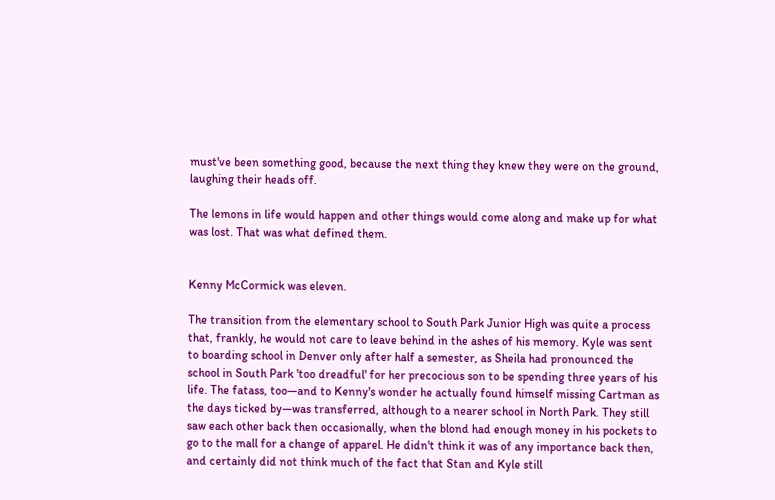must've been something good, because the next thing they knew they were on the ground, laughing their heads off.

The lemons in life would happen and other things would come along and make up for what was lost. That was what defined them.


Kenny McCormick was eleven.

The transition from the elementary school to South Park Junior High was quite a process that, frankly, he would not care to leave behind in the ashes of his memory. Kyle was sent to boarding school in Denver only after half a semester, as Sheila had pronounced the school in South Park 'too dreadful' for her precocious son to be spending three years of his life. The fatass, too—and to Kenny's wonder he actually found himself missing Cartman as the days ticked by—was transferred, although to a nearer school in North Park. They still saw each other back then occasionally, when the blond had enough money in his pockets to go to the mall for a change of apparel. He didn't think it was of any importance back then, and certainly did not think much of the fact that Stan and Kyle still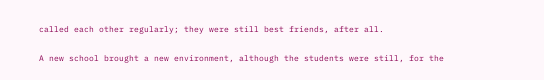called each other regularly; they were still best friends, after all.

A new school brought a new environment, although the students were still, for the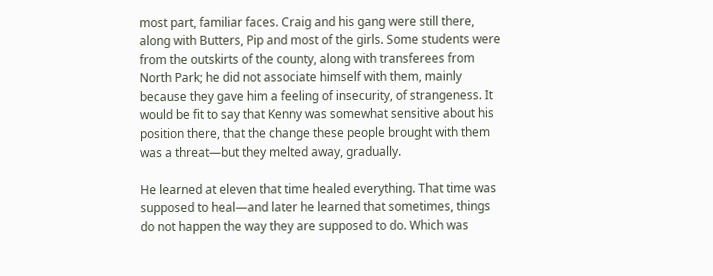most part, familiar faces. Craig and his gang were still there, along with Butters, Pip and most of the girls. Some students were from the outskirts of the county, along with transferees from North Park; he did not associate himself with them, mainly because they gave him a feeling of insecurity, of strangeness. It would be fit to say that Kenny was somewhat sensitive about his position there, that the change these people brought with them was a threat—but they melted away, gradually.

He learned at eleven that time healed everything. That time was supposed to heal—and later he learned that sometimes, things do not happen the way they are supposed to do. Which was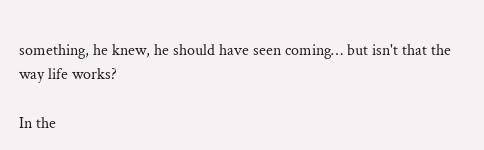something, he knew, he should have seen coming… but isn't that the way life works?

In the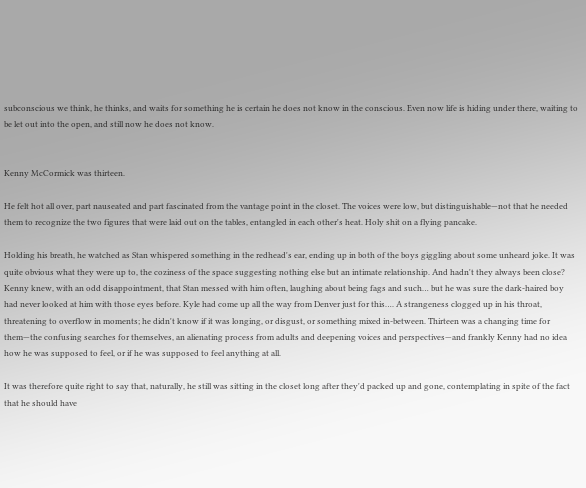subconscious we think, he thinks, and waits for something he is certain he does not know in the conscious. Even now life is hiding under there, waiting to be let out into the open, and still now he does not know.


Kenny McCormick was thirteen.

He felt hot all over, part nauseated and part fascinated from the vantage point in the closet. The voices were low, but distinguishable—not that he needed them to recognize the two figures that were laid out on the tables, entangled in each other's heat. Holy shit on a flying pancake.

Holding his breath, he watched as Stan whispered something in the redhead's ear, ending up in both of the boys giggling about some unheard joke. It was quite obvious what they were up to, the coziness of the space suggesting nothing else but an intimate relationship. And hadn't they always been close? Kenny knew, with an odd disappointment, that Stan messed with him often, laughing about being fags and such… but he was sure the dark-haired boy had never looked at him with those eyes before. Kyle had come up all the way from Denver just for this…. A strangeness clogged up in his throat, threatening to overflow in moments; he didn't know if it was longing, or disgust, or something mixed in-between. Thirteen was a changing time for them—the confusing searches for themselves, an alienating process from adults and deepening voices and perspectives—and frankly Kenny had no idea how he was supposed to feel, or if he was supposed to feel anything at all.

It was therefore quite right to say that, naturally, he still was sitting in the closet long after they'd packed up and gone, contemplating in spite of the fact that he should have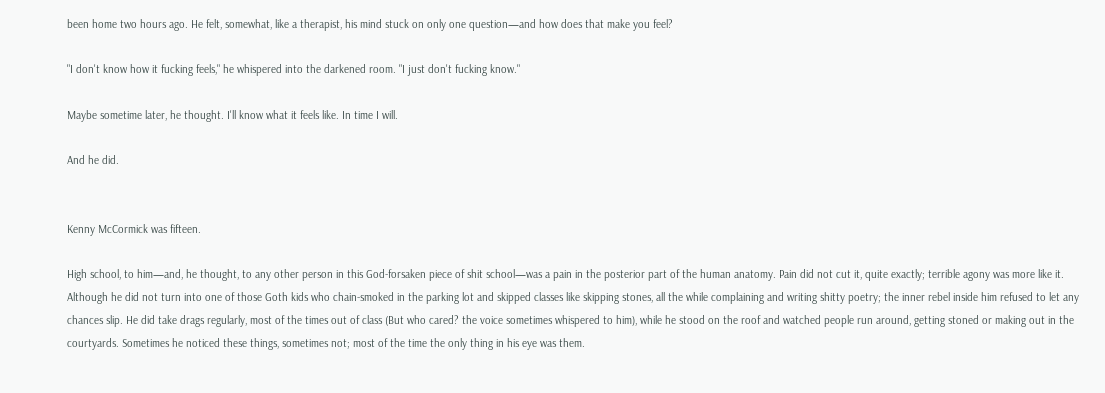been home two hours ago. He felt, somewhat, like a therapist, his mind stuck on only one question—and how does that make you feel?

"I don't know how it fucking feels," he whispered into the darkened room. "I just don't fucking know."

Maybe sometime later, he thought. I'll know what it feels like. In time I will.

And he did.


Kenny McCormick was fifteen.

High school, to him—and, he thought, to any other person in this God-forsaken piece of shit school—was a pain in the posterior part of the human anatomy. Pain did not cut it, quite exactly; terrible agony was more like it. Although he did not turn into one of those Goth kids who chain-smoked in the parking lot and skipped classes like skipping stones, all the while complaining and writing shitty poetry; the inner rebel inside him refused to let any chances slip. He did take drags regularly, most of the times out of class (But who cared? the voice sometimes whispered to him), while he stood on the roof and watched people run around, getting stoned or making out in the courtyards. Sometimes he noticed these things, sometimes not; most of the time the only thing in his eye was them.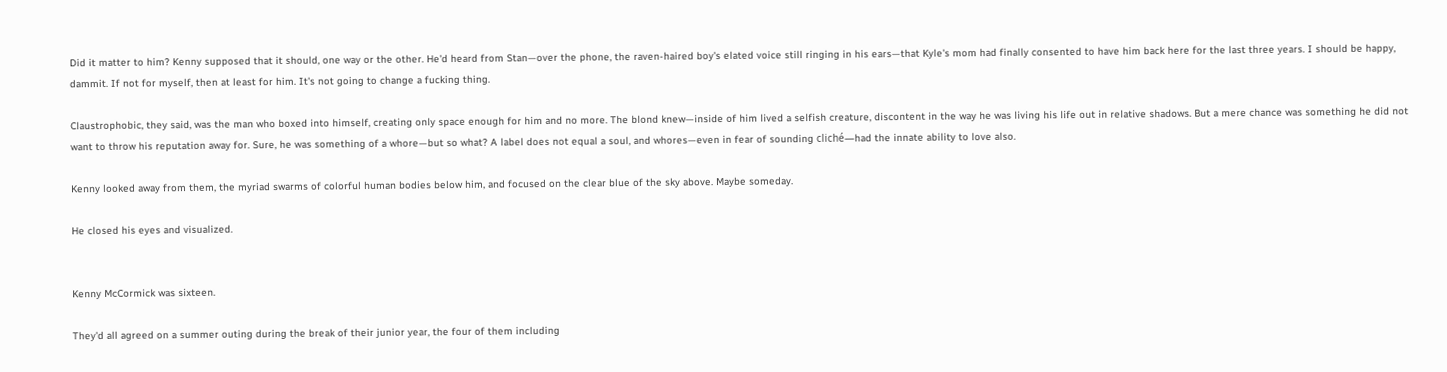Did it matter to him? Kenny supposed that it should, one way or the other. He'd heard from Stan—over the phone, the raven-haired boy's elated voice still ringing in his ears—that Kyle's mom had finally consented to have him back here for the last three years. I should be happy, dammit. If not for myself, then at least for him. It's not going to change a fucking thing.

Claustrophobic, they said, was the man who boxed into himself, creating only space enough for him and no more. The blond knew—inside of him lived a selfish creature, discontent in the way he was living his life out in relative shadows. But a mere chance was something he did not want to throw his reputation away for. Sure, he was something of a whore—but so what? A label does not equal a soul, and whores—even in fear of sounding cliché—had the innate ability to love also.

Kenny looked away from them, the myriad swarms of colorful human bodies below him, and focused on the clear blue of the sky above. Maybe someday.

He closed his eyes and visualized.


Kenny McCormick was sixteen.

They'd all agreed on a summer outing during the break of their junior year, the four of them including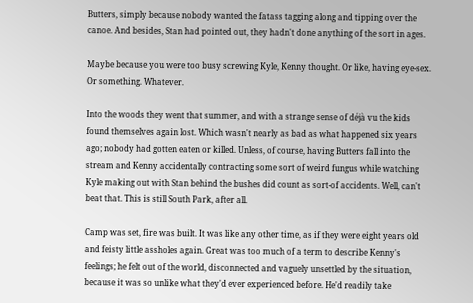Butters, simply because nobody wanted the fatass tagging along and tipping over the canoe. And besides, Stan had pointed out, they hadn't done anything of the sort in ages.

Maybe because you were too busy screwing Kyle, Kenny thought. Or like, having eye-sex. Or something. Whatever.

Into the woods they went that summer, and with a strange sense of déjà vu the kids found themselves again lost. Which wasn't nearly as bad as what happened six years ago; nobody had gotten eaten or killed. Unless, of course, having Butters fall into the stream and Kenny accidentally contracting some sort of weird fungus while watching Kyle making out with Stan behind the bushes did count as sort-of accidents. Well, can't beat that. This is still South Park, after all.

Camp was set, fire was built. It was like any other time, as if they were eight years old and feisty little assholes again. Great was too much of a term to describe Kenny's feelings; he felt out of the world, disconnected and vaguely unsettled by the situation, because it was so unlike what they'd ever experienced before. He'd readily take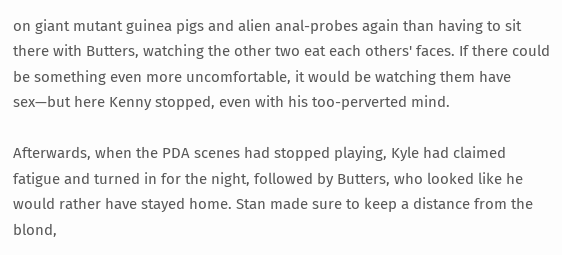on giant mutant guinea pigs and alien anal-probes again than having to sit there with Butters, watching the other two eat each others' faces. If there could be something even more uncomfortable, it would be watching them have sex—but here Kenny stopped, even with his too-perverted mind.

Afterwards, when the PDA scenes had stopped playing, Kyle had claimed fatigue and turned in for the night, followed by Butters, who looked like he would rather have stayed home. Stan made sure to keep a distance from the blond,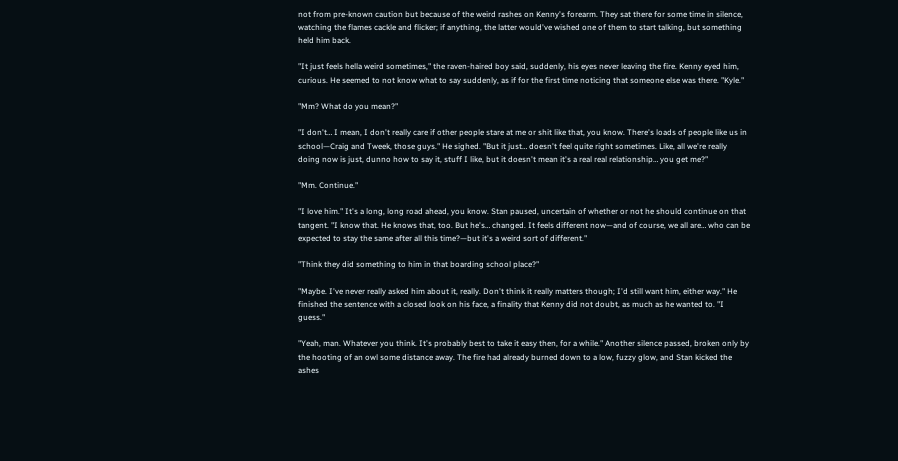not from pre-known caution but because of the weird rashes on Kenny's forearm. They sat there for some time in silence, watching the flames cackle and flicker; if anything, the latter would've wished one of them to start talking, but something held him back.

"It just feels hella weird sometimes," the raven-haired boy said, suddenly, his eyes never leaving the fire. Kenny eyed him, curious. He seemed to not know what to say suddenly, as if for the first time noticing that someone else was there. "Kyle."

"Mm? What do you mean?"

"I don't… I mean, I don't really care if other people stare at me or shit like that, you know. There's loads of people like us in school—Craig and Tweek, those guys." He sighed. "But it just… doesn't feel quite right sometimes. Like, all we're really doing now is just, dunno how to say it, stuff I like, but it doesn't mean it's a real real relationship… you get me?"

"Mm. Continue."

"I love him." It's a long, long road ahead, you know. Stan paused, uncertain of whether or not he should continue on that tangent. "I know that. He knows that, too. But he's… changed. It feels different now—and of course, we all are… who can be expected to stay the same after all this time?—but it's a weird sort of different."

"Think they did something to him in that boarding school place?"

"Maybe. I've never really asked him about it, really. Don't think it really matters though; I'd still want him, either way." He finished the sentence with a closed look on his face, a finality that Kenny did not doubt, as much as he wanted to. "I guess."

"Yeah, man. Whatever you think. It's probably best to take it easy then, for a while." Another silence passed, broken only by the hooting of an owl some distance away. The fire had already burned down to a low, fuzzy glow, and Stan kicked the ashes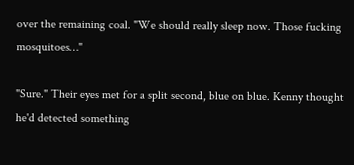over the remaining coal. "We should really sleep now. Those fucking mosquitoes…"

"Sure." Their eyes met for a split second, blue on blue. Kenny thought he'd detected something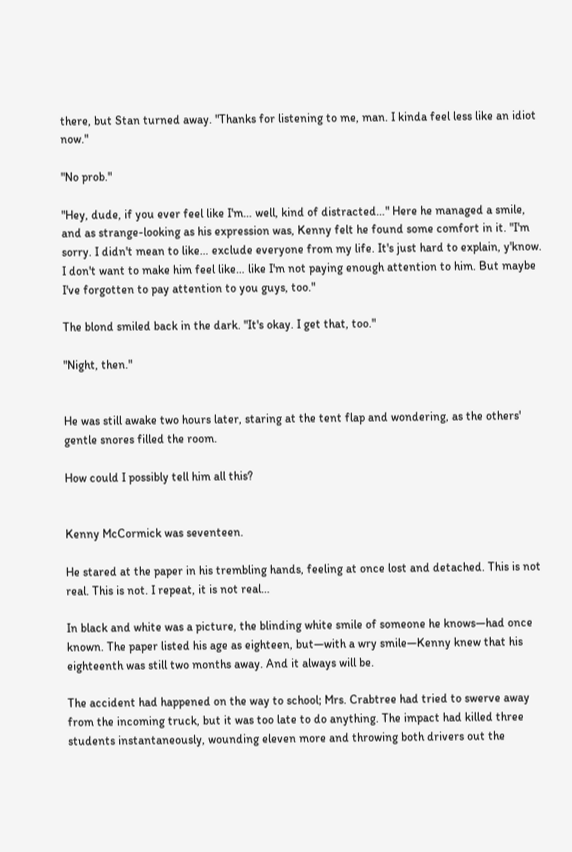there, but Stan turned away. "Thanks for listening to me, man. I kinda feel less like an idiot now."

"No prob."

"Hey, dude, if you ever feel like I'm… well, kind of distracted…" Here he managed a smile, and as strange-looking as his expression was, Kenny felt he found some comfort in it. "I'm sorry. I didn't mean to like… exclude everyone from my life. It's just hard to explain, y'know. I don't want to make him feel like… like I'm not paying enough attention to him. But maybe I've forgotten to pay attention to you guys, too."

The blond smiled back in the dark. "It's okay. I get that, too."

"Night, then."


He was still awake two hours later, staring at the tent flap and wondering, as the others' gentle snores filled the room.

How could I possibly tell him all this?


Kenny McCormick was seventeen.

He stared at the paper in his trembling hands, feeling at once lost and detached. This is not real. This is not. I repeat, it is not real…

In black and white was a picture, the blinding white smile of someone he knows—had once known. The paper listed his age as eighteen, but—with a wry smile—Kenny knew that his eighteenth was still two months away. And it always will be.

The accident had happened on the way to school; Mrs. Crabtree had tried to swerve away from the incoming truck, but it was too late to do anything. The impact had killed three students instantaneously, wounding eleven more and throwing both drivers out the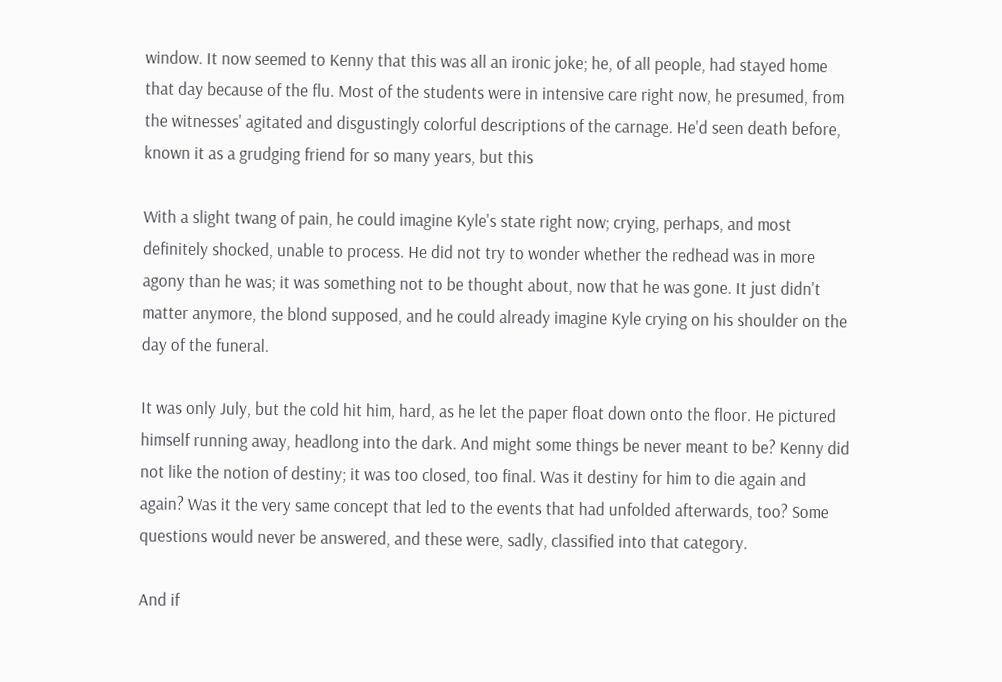window. It now seemed to Kenny that this was all an ironic joke; he, of all people, had stayed home that day because of the flu. Most of the students were in intensive care right now, he presumed, from the witnesses' agitated and disgustingly colorful descriptions of the carnage. He'd seen death before, known it as a grudging friend for so many years, but this

With a slight twang of pain, he could imagine Kyle's state right now; crying, perhaps, and most definitely shocked, unable to process. He did not try to wonder whether the redhead was in more agony than he was; it was something not to be thought about, now that he was gone. It just didn't matter anymore, the blond supposed, and he could already imagine Kyle crying on his shoulder on the day of the funeral.

It was only July, but the cold hit him, hard, as he let the paper float down onto the floor. He pictured himself running away, headlong into the dark. And might some things be never meant to be? Kenny did not like the notion of destiny; it was too closed, too final. Was it destiny for him to die again and again? Was it the very same concept that led to the events that had unfolded afterwards, too? Some questions would never be answered, and these were, sadly, classified into that category.

And if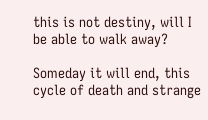this is not destiny, will I be able to walk away?

Someday it will end, this cycle of death and strange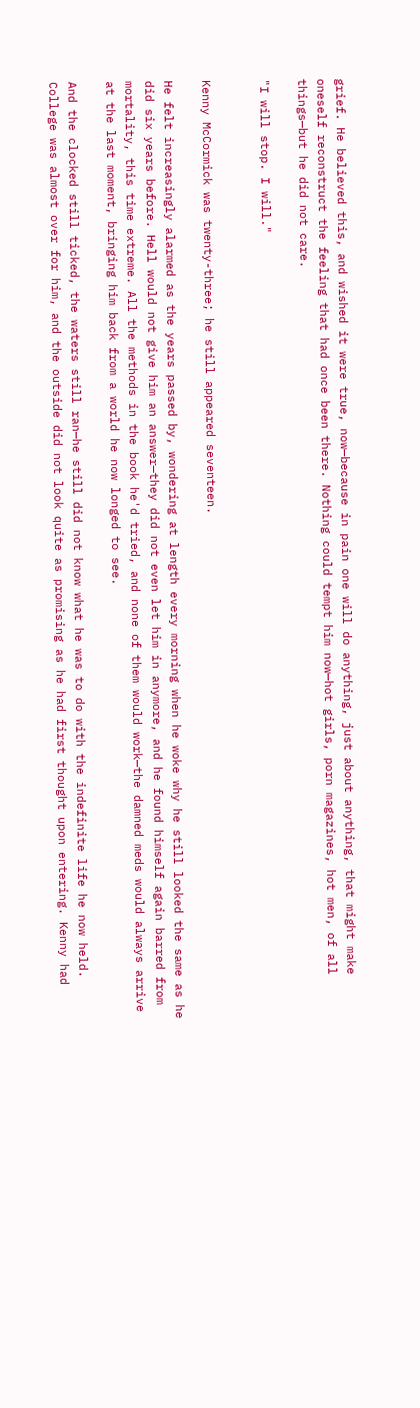grief. He believed this, and wished it were true, now—because in pain one will do anything, just about anything, that might make oneself reconstruct the feeling that had once been there. Nothing could tempt him now—hot girls, porn magazines, hot men, of all things—but he did not care.

"I will stop. I will."


Kenny McCormick was twenty-three; he still appeared seventeen.

He felt increasingly alarmed as the years passed by, wondering at length every morning when he woke why he still looked the same as he did six years before. Hell would not give him an answer—they did not even let him in anymore, and he found himself again barred from mortality, this time extreme. All the methods in the book he'd tried, and none of them would work—the damned meds would always arrive at the last moment, bringing him back from a world he now longed to see.

And the clocked still ticked, the waters still ran—he still did not know what he was to do with the indefinite life he now held. College was almost over for him, and the outside did not look quite as promising as he had first thought upon entering. Kenny had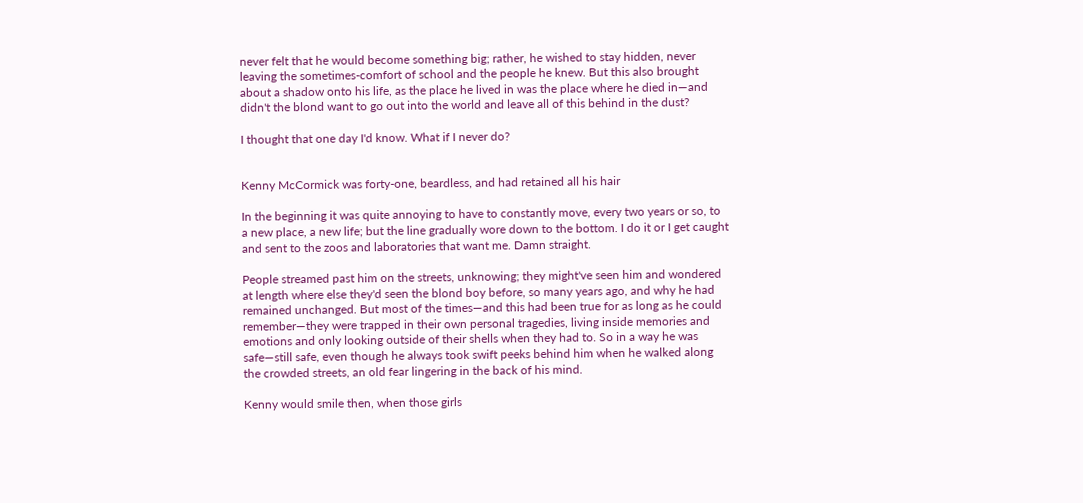never felt that he would become something big; rather, he wished to stay hidden, never leaving the sometimes-comfort of school and the people he knew. But this also brought about a shadow onto his life, as the place he lived in was the place where he died in—and didn't the blond want to go out into the world and leave all of this behind in the dust?

I thought that one day I'd know. What if I never do?


Kenny McCormick was forty-one, beardless, and had retained all his hair

In the beginning it was quite annoying to have to constantly move, every two years or so, to a new place, a new life; but the line gradually wore down to the bottom. I do it or I get caught and sent to the zoos and laboratories that want me. Damn straight.

People streamed past him on the streets, unknowing; they might've seen him and wondered at length where else they'd seen the blond boy before, so many years ago, and why he had remained unchanged. But most of the times—and this had been true for as long as he could remember—they were trapped in their own personal tragedies, living inside memories and emotions and only looking outside of their shells when they had to. So in a way he was safe—still safe, even though he always took swift peeks behind him when he walked along the crowded streets, an old fear lingering in the back of his mind.

Kenny would smile then, when those girls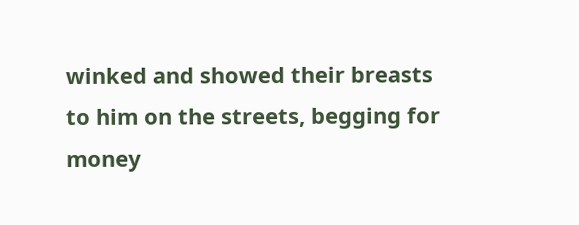winked and showed their breasts to him on the streets, begging for money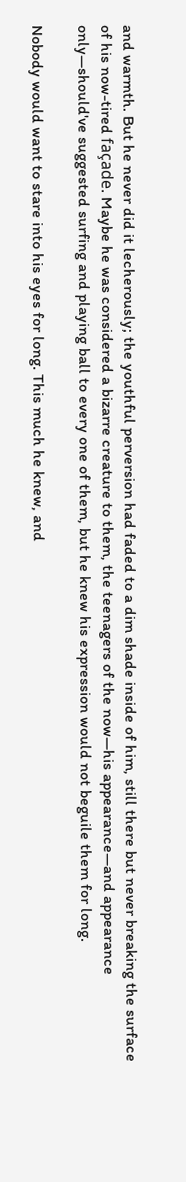and warmth. But he never did it lecherously; the youthful perversion had faded to a dim shade inside of him, still there but never breaking the surface of his now-tired façade. Maybe he was considered a bizarre creature to them, the teenagers of the now—his appearance—and appearance only—should've suggested surfing and playing ball to every one of them, but he knew his expression would not beguile them for long.

Nobody would want to stare into his eyes for long. This much he knew, and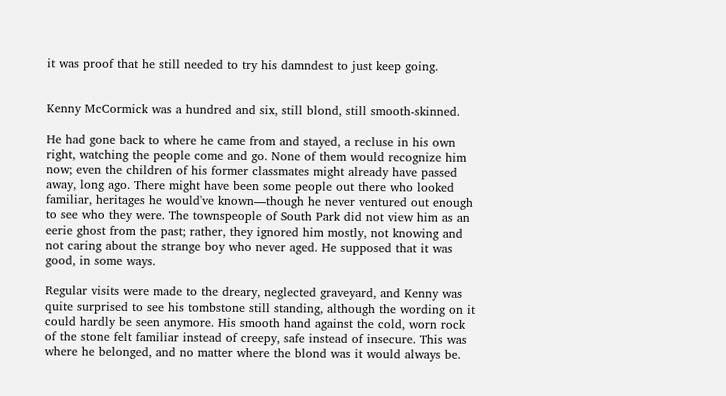it was proof that he still needed to try his damndest to just keep going.


Kenny McCormick was a hundred and six, still blond, still smooth-skinned.

He had gone back to where he came from and stayed, a recluse in his own right, watching the people come and go. None of them would recognize him now; even the children of his former classmates might already have passed away, long ago. There might have been some people out there who looked familiar, heritages he would've known—though he never ventured out enough to see who they were. The townspeople of South Park did not view him as an eerie ghost from the past; rather, they ignored him mostly, not knowing and not caring about the strange boy who never aged. He supposed that it was good, in some ways.

Regular visits were made to the dreary, neglected graveyard, and Kenny was quite surprised to see his tombstone still standing, although the wording on it could hardly be seen anymore. His smooth hand against the cold, worn rock of the stone felt familiar instead of creepy, safe instead of insecure. This was where he belonged, and no matter where the blond was it would always be.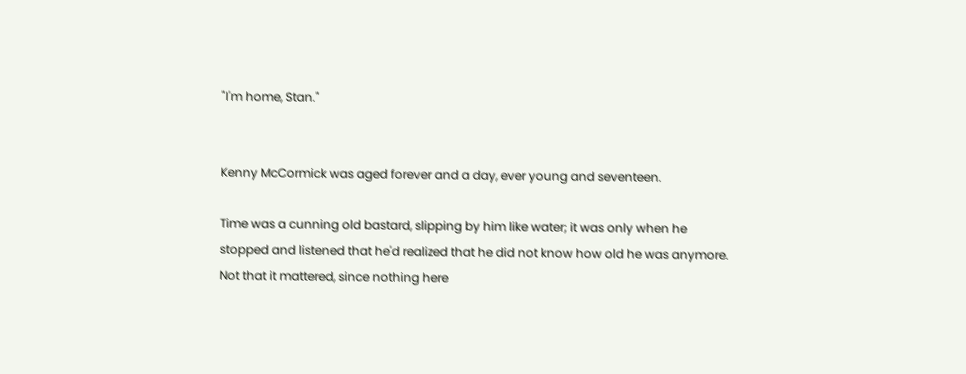"I'm home, Stan."


Kenny McCormick was aged forever and a day, ever young and seventeen.

Time was a cunning old bastard, slipping by him like water; it was only when he stopped and listened that he'd realized that he did not know how old he was anymore. Not that it mattered, since nothing here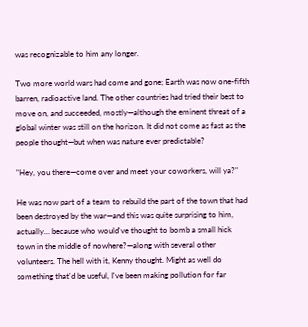was recognizable to him any longer.

Two more world wars had come and gone; Earth was now one-fifth barren, radioactive land. The other countries had tried their best to move on, and succeeded, mostly—although the eminent threat of a global winter was still on the horizon. It did not come as fast as the people thought—but when was nature ever predictable?

"Hey, you there—come over and meet your coworkers, will ya?"

He was now part of a team to rebuild the part of the town that had been destroyed by the war—and this was quite surprising to him, actually… because who would've thought to bomb a small hick town in the middle of nowhere?—along with several other volunteers. The hell with it, Kenny thought. Might as well do something that'd be useful, I've been making pollution for far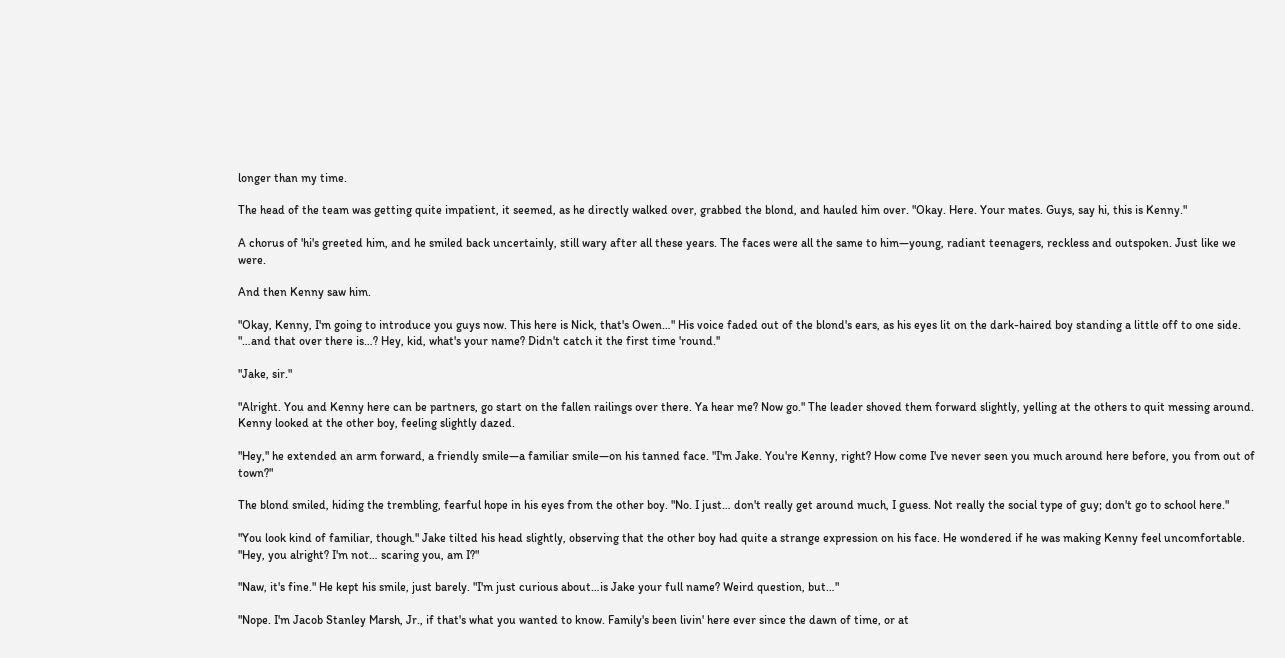longer than my time.

The head of the team was getting quite impatient, it seemed, as he directly walked over, grabbed the blond, and hauled him over. "Okay. Here. Your mates. Guys, say hi, this is Kenny."

A chorus of 'hi's greeted him, and he smiled back uncertainly, still wary after all these years. The faces were all the same to him—young, radiant teenagers, reckless and outspoken. Just like we were.

And then Kenny saw him.

"Okay, Kenny, I'm going to introduce you guys now. This here is Nick, that's Owen…" His voice faded out of the blond's ears, as his eyes lit on the dark-haired boy standing a little off to one side. "…and that over there is…? Hey, kid, what's your name? Didn't catch it the first time 'round.''

"Jake, sir."

"Alright. You and Kenny here can be partners, go start on the fallen railings over there. Ya hear me? Now go." The leader shoved them forward slightly, yelling at the others to quit messing around. Kenny looked at the other boy, feeling slightly dazed.

"Hey," he extended an arm forward, a friendly smile—a familiar smile—on his tanned face. "I'm Jake. You're Kenny, right? How come I've never seen you much around here before, you from out of town?"

The blond smiled, hiding the trembling, fearful hope in his eyes from the other boy. "No. I just… don't really get around much, I guess. Not really the social type of guy; don't go to school here."

"You look kind of familiar, though." Jake tilted his head slightly, observing that the other boy had quite a strange expression on his face. He wondered if he was making Kenny feel uncomfortable. "Hey, you alright? I'm not… scaring you, am I?"

"Naw, it's fine." He kept his smile, just barely. "I'm just curious about…is Jake your full name? Weird question, but…"

"Nope. I'm Jacob Stanley Marsh, Jr., if that's what you wanted to know. Family's been livin' here ever since the dawn of time, or at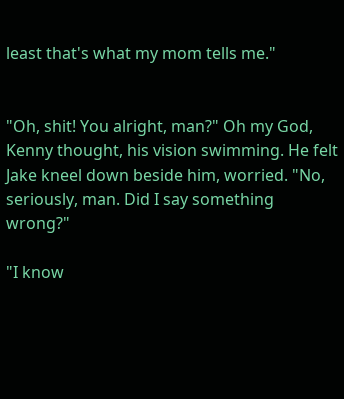least that's what my mom tells me."


"Oh, shit! You alright, man?" Oh my God, Kenny thought, his vision swimming. He felt Jake kneel down beside him, worried. "No, seriously, man. Did I say something wrong?"

"I know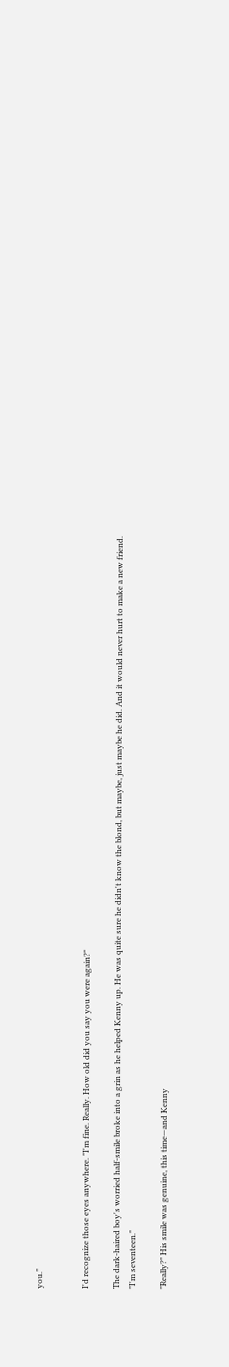you."


I'd recognize those eyes anywhere. "I'm fine. Really. How old did you say you were again?"

The dark-haired boy's worried half-smile broke into a grin as he helped Kenny up. He was quite sure he didn't know the blond, but maybe, just maybe he did. And it would never hurt to make a new friend. "I'm seventeen."

"Really?" His smile was genuine, this time—and Kenny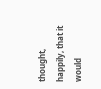thought, happily, that it would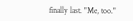finally last. "Me, too."